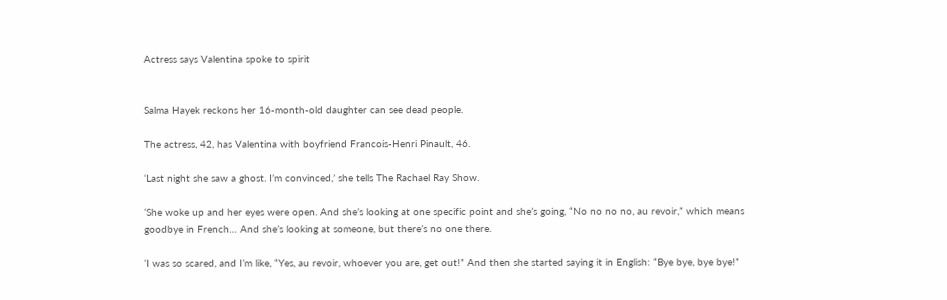Actress says Valentina spoke to spirit


Salma Hayek reckons her 16-month-old daughter can see dead people.

The actress, 42, has Valentina with boyfriend Francois-Henri Pinault, 46.

‘Last night she saw a ghost. I’m convinced,’ she tells The Rachael Ray Show.

‘She woke up and her eyes were open. And she’s looking at one specific point and she’s going, “No no no no, au revoir,” which means goodbye in French… And she’s looking at someone, but there’s no one there.

‘I was so scared, and I’m like, “Yes, au revoir, whoever you are, get out!” And then she started saying it in English: “Bye bye, bye bye!”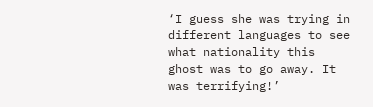‘I guess she was trying in different languages to see what nationality this ghost was to go away. It was terrifying!’